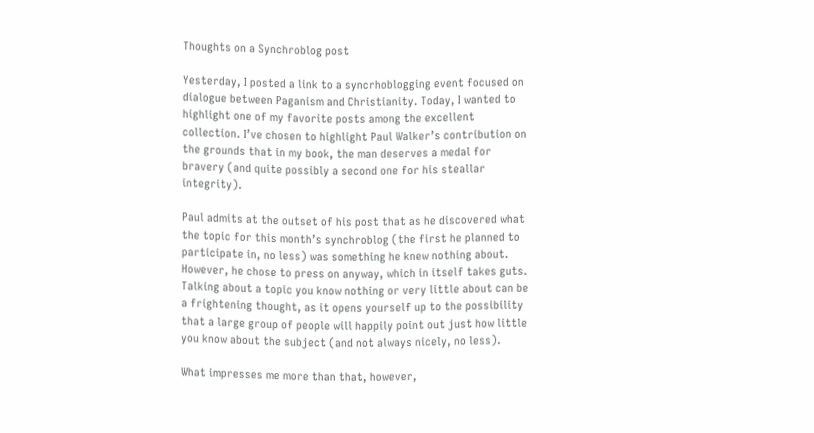Thoughts on a Synchroblog post

Yesterday, I posted a link to a syncrhoblogging event focused on dialogue between Paganism and Christianity. Today, I wanted to highlight one of my favorite posts among the excellent collection. I’ve chosen to highlight Paul Walker’s contribution on the grounds that in my book, the man deserves a medal for bravery (and quite possibly a second one for his steallar integrity).

Paul admits at the outset of his post that as he discovered what the topic for this month’s synchroblog (the first he planned to participate in, no less) was something he knew nothing about. However, he chose to press on anyway, which in itself takes guts. Talking about a topic you know nothing or very little about can be a frightening thought, as it opens yourself up to the possibility that a large group of people will happily point out just how little you know about the subject (and not always nicely, no less).

What impresses me more than that, however,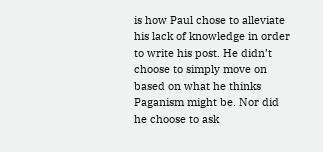is how Paul chose to alleviate his lack of knowledge in order to write his post. He didn’t choose to simply move on based on what he thinks Paganism might be. Nor did he choose to ask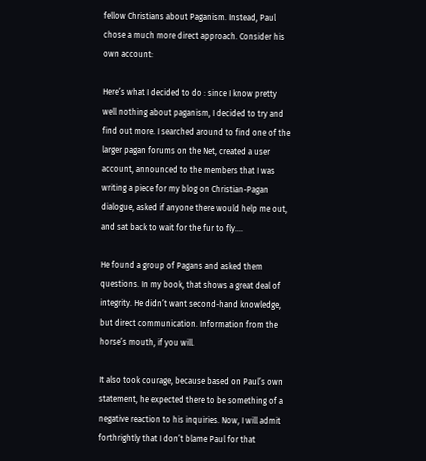fellow Christians about Paganism. Instead, Paul chose a much more direct approach. Consider his own account:

Here’s what I decided to do : since I know pretty well nothing about paganism, I decided to try and find out more. I searched around to find one of the larger pagan forums on the Net, created a user account, announced to the members that I was writing a piece for my blog on Christian-Pagan dialogue, asked if anyone there would help me out, and sat back to wait for the fur to fly….

He found a group of Pagans and asked them questions. In my book, that shows a great deal of integrity. He didn’t want second-hand knowledge, but direct communication. Information from the horse’s mouth, if you will.

It also took courage, because based on Paul’s own statement, he expected there to be something of a negative reaction to his inquiries. Now, I will admit forthrightly that I don’t blame Paul for that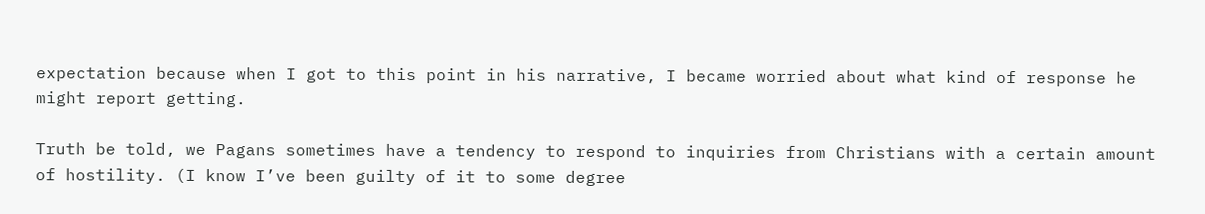expectation because when I got to this point in his narrative, I became worried about what kind of response he might report getting.

Truth be told, we Pagans sometimes have a tendency to respond to inquiries from Christians with a certain amount of hostility. (I know I’ve been guilty of it to some degree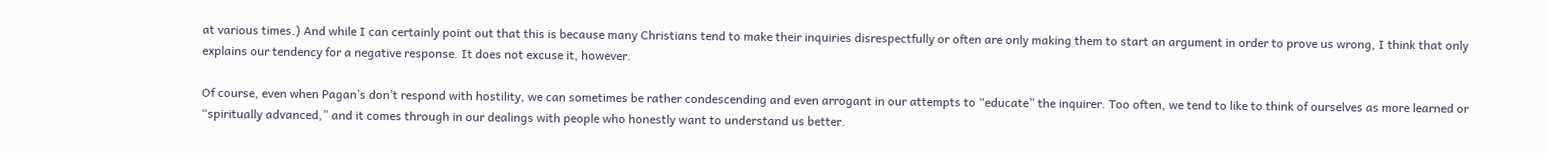at various times.) And while I can certainly point out that this is because many Christians tend to make their inquiries disrespectfully or often are only making them to start an argument in order to prove us wrong, I think that only explains our tendency for a negative response. It does not excuse it, however.

Of course, even when Pagan’s don’t respond with hostility, we can sometimes be rather condescending and even arrogant in our attempts to “educate” the inquirer. Too often, we tend to like to think of ourselves as more learned or “spiritually advanced,” and it comes through in our dealings with people who honestly want to understand us better.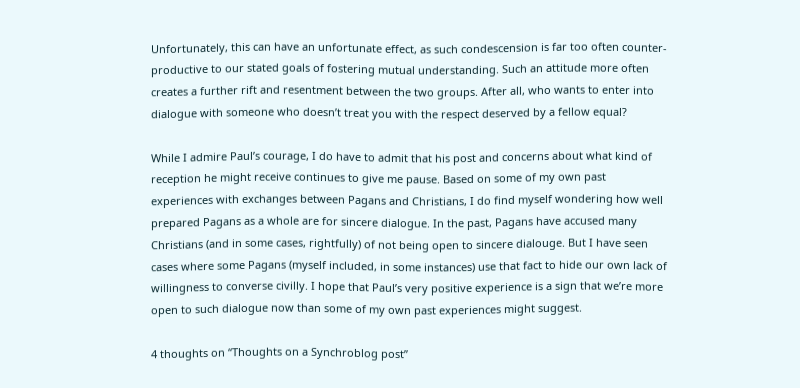Unfortunately, this can have an unfortunate effect, as such condescension is far too often counter-productive to our stated goals of fostering mutual understanding. Such an attitude more often creates a further rift and resentment between the two groups. After all, who wants to enter into dialogue with someone who doesn’t treat you with the respect deserved by a fellow equal?

While I admire Paul’s courage, I do have to admit that his post and concerns about what kind of reception he might receive continues to give me pause. Based on some of my own past experiences with exchanges between Pagans and Christians, I do find myself wondering how well prepared Pagans as a whole are for sincere dialogue. In the past, Pagans have accused many Christians (and in some cases, rightfully) of not being open to sincere dialouge. But I have seen cases where some Pagans (myself included, in some instances) use that fact to hide our own lack of willingness to converse civilly. I hope that Paul’s very positive experience is a sign that we’re more open to such dialogue now than some of my own past experiences might suggest.

4 thoughts on “Thoughts on a Synchroblog post”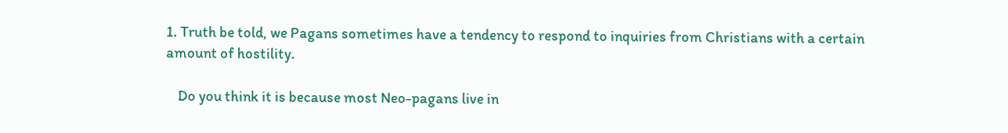1. Truth be told, we Pagans sometimes have a tendency to respond to inquiries from Christians with a certain amount of hostility.

    Do you think it is because most Neo-pagans live in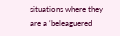situations where they are a ‘beleaguered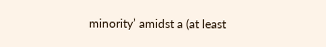minority’ amidst a (at least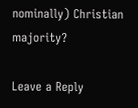nominally) Christian majority?

Leave a Reply